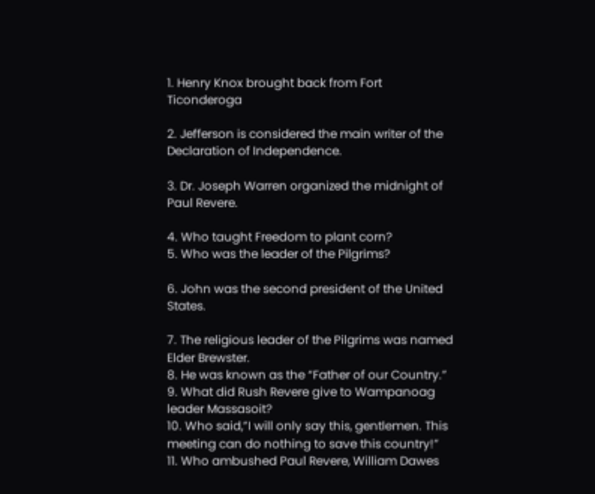1. Henry Knox brought back from Fort Ticonderoga

2. Jefferson is considered the main writer of the Declaration of Independence.

3. Dr. Joseph Warren organized the midnight of Paul Revere.

4. Who taught Freedom to plant corn?
5. Who was the leader of the Pilgrims?

6. John was the second president of the United States.

7. The religious leader of the Pilgrims was named Elder Brewster.
8. He was known as the “Father of our Country.”
9. What did Rush Revere give to Wampanoag leader Massasoit?
10. Who said,”I will only say this, gentlemen. This meeting can do nothing to save this country!”
11. Who ambushed Paul Revere, William Dawes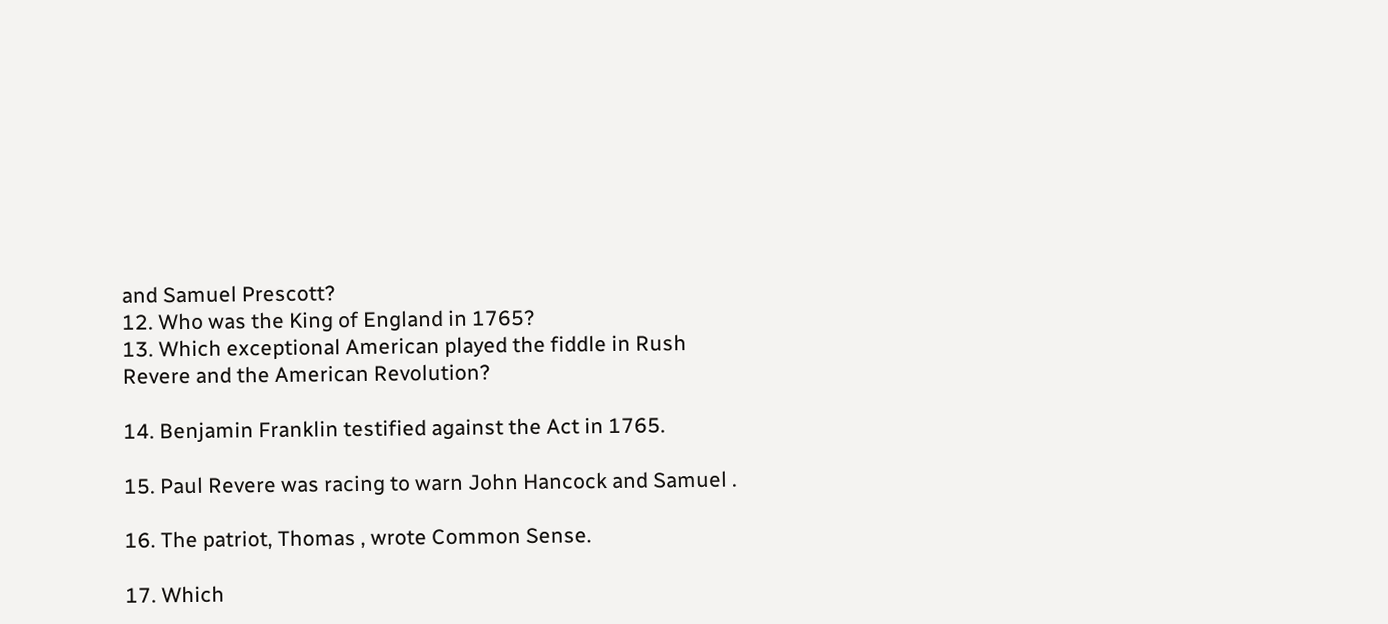and Samuel Prescott?
12. Who was the King of England in 1765?
13. Which exceptional American played the fiddle in Rush Revere and the American Revolution?

14. Benjamin Franklin testified against the Act in 1765.

15. Paul Revere was racing to warn John Hancock and Samuel .

16. The patriot, Thomas , wrote Common Sense.

17. Which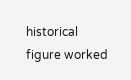historical figure worked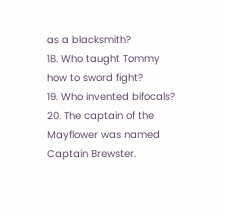as a blacksmith?
18. Who taught Tommy how to sword fight?
19. Who invented bifocals?
20. The captain of the Mayflower was named Captain Brewster.